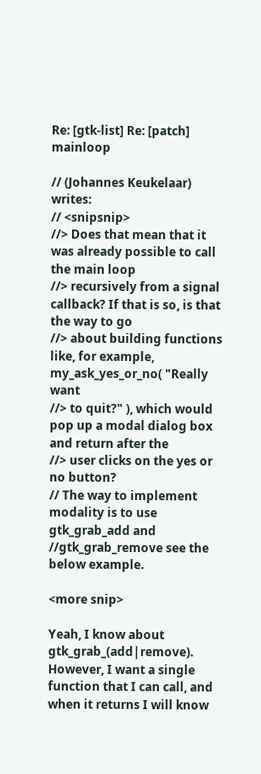Re: [gtk-list] Re: [patch] mainloop

// (Johannes Keukelaar) writes:
// <snipsnip>
//> Does that mean that it was already possible to call the main loop
//> recursively from a signal callback? If that is so, is that the way to go
//> about building functions like, for example, my_ask_yes_or_no( "Really want
//> to quit?" ), which would pop up a modal dialog box and return after the
//> user clicks on the yes or  no button?
// The way to implement modality is to use gtk_grab_add and
//gtk_grab_remove see the below example.

<more snip>

Yeah, I know about gtk_grab_(add|remove). However, I want a single function that I can call, and when it returns I will know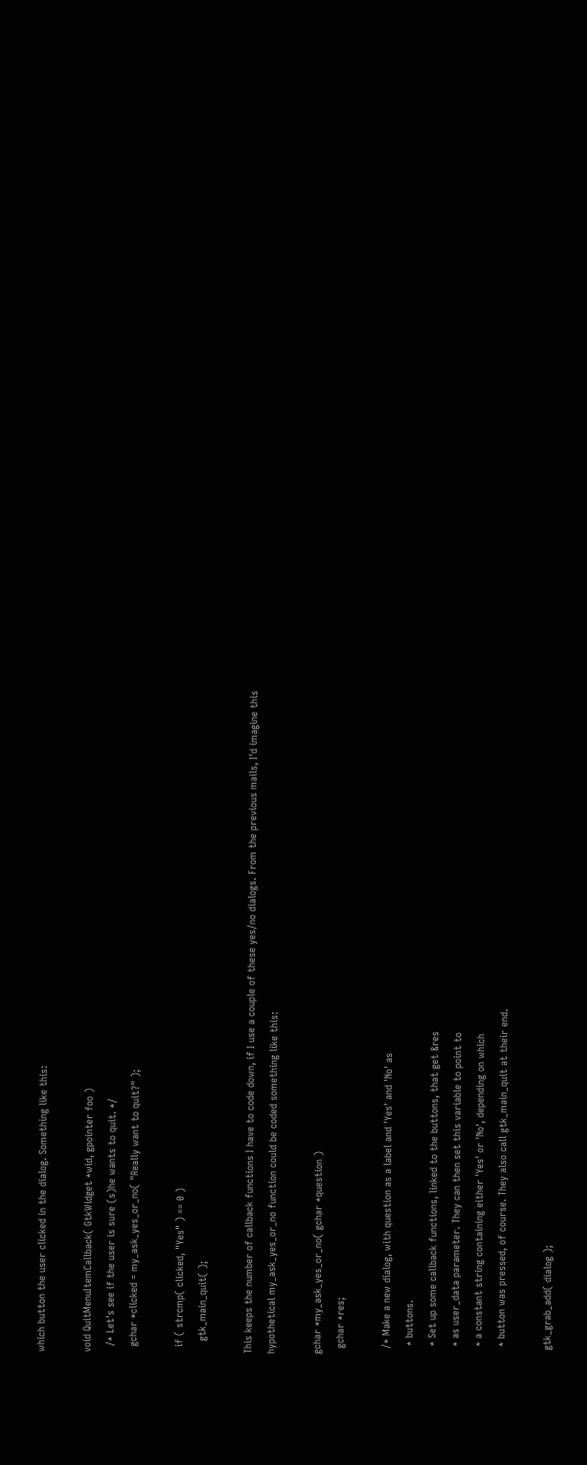which button the user clicked in the dialog. Something like this:

void QuitMenuItemCallback( GtkWidget *wid, gpointer foo )
  /* Let's see if the user is sure (s)he wants to quit. */
  gchar *clicked = my_ask_yes_or_no( "Really want to quit?" );

  if ( strcmp( clicked, "Yes" ) == 0 )
    gtk_main_quit( );

This keeps the number of callback functions I have to code down, if I use a couple of these yes/no dialogs. From the previous mails, I'd imagine this hypothetical my_ask_yes_or_no function could be coded something like this:

gchar *my_ask_yes_or_no( gchar *question )
  gchar *res;

  /* Make a new dialog, with question as a label and 'Yes' and 'No' as
   * buttons.
   * Set up some callback functions, linked to the buttons, that get &res
   * as user_data parameter. They can then set this variable to point to
   * a constant string containing either 'Yes' or 'No', depending on which
   * button was pressed, of course. They also call gtk_main_quit at their end.

  gtk_grab_add( dialog );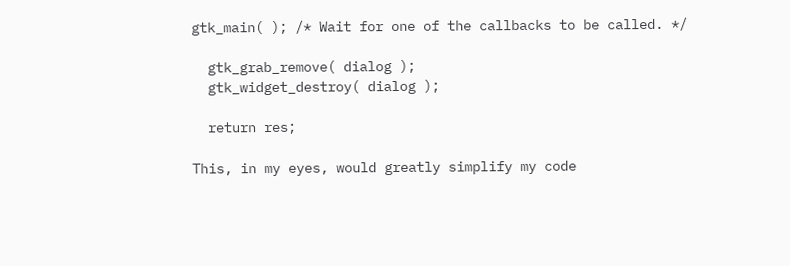gtk_main( ); /* Wait for one of the callbacks to be called. */

  gtk_grab_remove( dialog );
  gtk_widget_destroy( dialog );

  return res;

This, in my eyes, would greatly simplify my code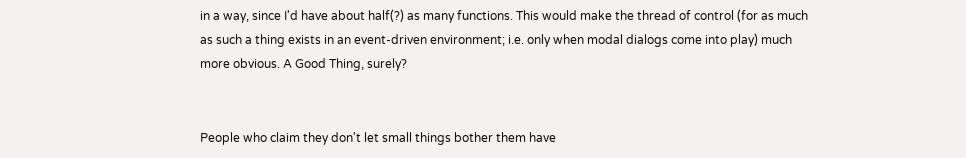in a way, since I'd have about half(?) as many functions. This would make the thread of control (for as much as such a thing exists in an event-driven environment; i.e. only when modal dialogs come into play) much more obvious. A Good Thing, surely?


People who claim they don't let small things bother them have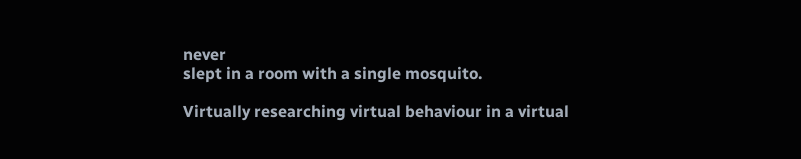never
slept in a room with a single mosquito.

Virtually researching virtual behaviour in a virtual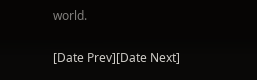world.

[Date Prev][Date Next]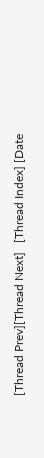[Thread Prev][Thread Next]   [Thread Index] [Date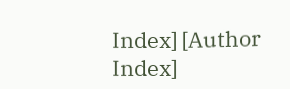Index] [Author Index]